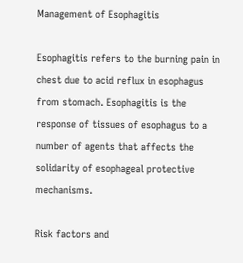Management of Esophagitis

Esophagitis refers to the burning pain in chest due to acid reflux in esophagus from stomach. Esophagitis is the response of tissues of esophagus to a number of agents that affects the solidarity of esophageal protective mechanisms.

Risk factors and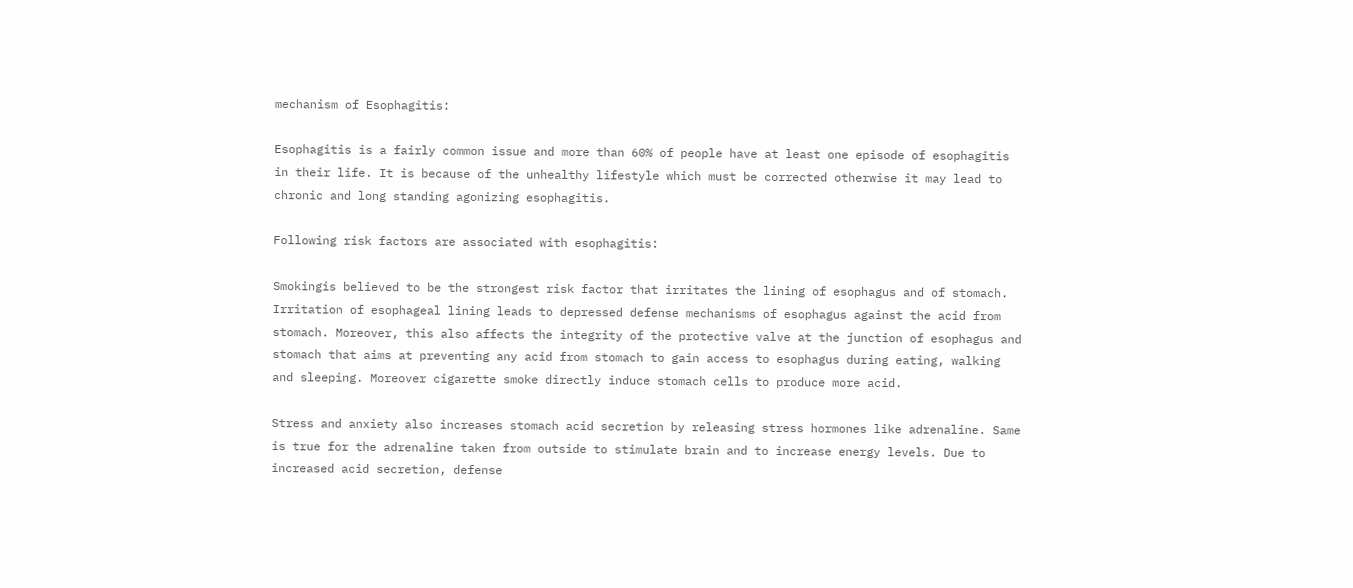mechanism of Esophagitis:

Esophagitis is a fairly common issue and more than 60% of people have at least one episode of esophagitis in their life. It is because of the unhealthy lifestyle which must be corrected otherwise it may lead to chronic and long standing agonizing esophagitis.

Following risk factors are associated with esophagitis:

Smokingis believed to be the strongest risk factor that irritates the lining of esophagus and of stomach. Irritation of esophageal lining leads to depressed defense mechanisms of esophagus against the acid from stomach. Moreover, this also affects the integrity of the protective valve at the junction of esophagus and stomach that aims at preventing any acid from stomach to gain access to esophagus during eating, walking and sleeping. Moreover cigarette smoke directly induce stomach cells to produce more acid.

Stress and anxiety also increases stomach acid secretion by releasing stress hormones like adrenaline. Same is true for the adrenaline taken from outside to stimulate brain and to increase energy levels. Due to increased acid secretion, defense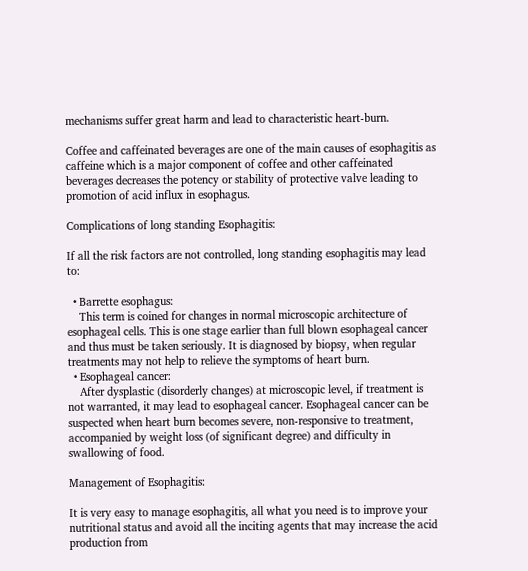mechanisms suffer great harm and lead to characteristic heart-burn.

Coffee and caffeinated beverages are one of the main causes of esophagitis as caffeine which is a major component of coffee and other caffeinated beverages decreases the potency or stability of protective valve leading to promotion of acid influx in esophagus.

Complications of long standing Esophagitis:

If all the risk factors are not controlled, long standing esophagitis may lead to:

  • Barrette esophagus:
    This term is coined for changes in normal microscopic architecture of esophageal cells. This is one stage earlier than full blown esophageal cancer and thus must be taken seriously. It is diagnosed by biopsy, when regular treatments may not help to relieve the symptoms of heart burn.
  • Esophageal cancer:
    After dysplastic (disorderly changes) at microscopic level, if treatment is not warranted, it may lead to esophageal cancer. Esophageal cancer can be suspected when heart burn becomes severe, non-responsive to treatment, accompanied by weight loss (of significant degree) and difficulty in swallowing of food.

Management of Esophagitis:

It is very easy to manage esophagitis, all what you need is to improve your nutritional status and avoid all the inciting agents that may increase the acid production from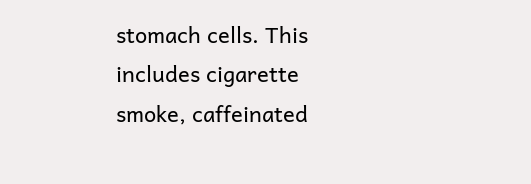stomach cells. This includes cigarette smoke, caffeinated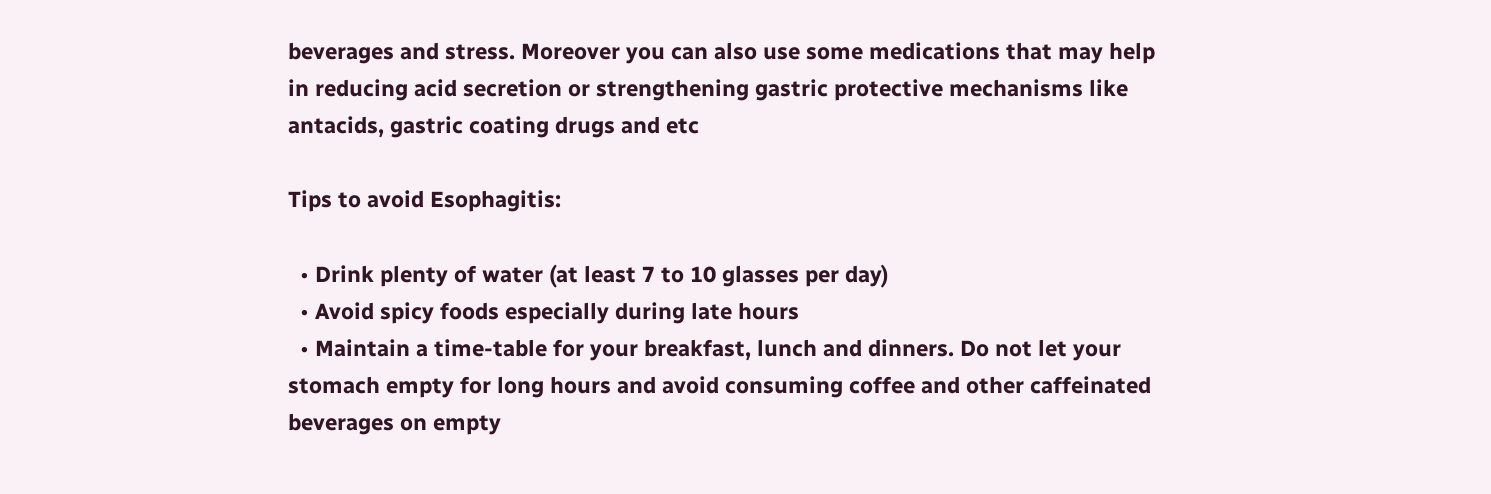beverages and stress. Moreover you can also use some medications that may help in reducing acid secretion or strengthening gastric protective mechanisms like antacids, gastric coating drugs and etc

Tips to avoid Esophagitis:

  • Drink plenty of water (at least 7 to 10 glasses per day)
  • Avoid spicy foods especially during late hours
  • Maintain a time-table for your breakfast, lunch and dinners. Do not let your stomach empty for long hours and avoid consuming coffee and other caffeinated beverages on empty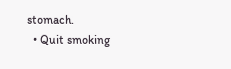stomach.
  • Quit smoking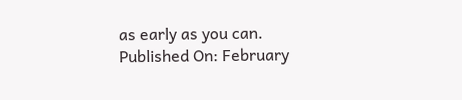as early as you can.
Published On: February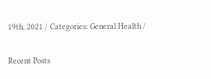19th, 2021 / Categories: General Health /

Recent Posts